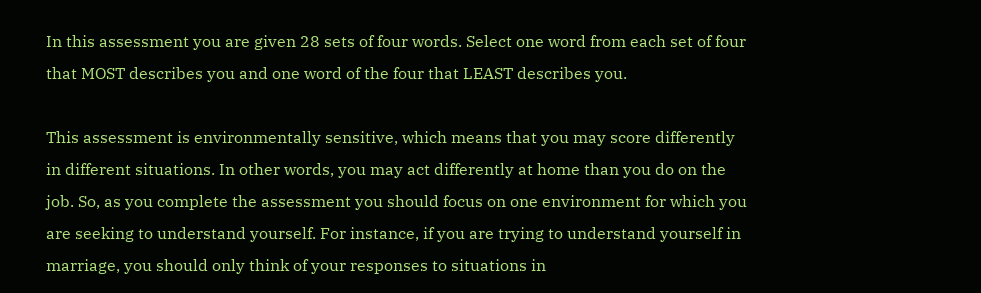In this assessment you are given 28 sets of four words. Select one word from each set of four that MOST describes you and one word of the four that LEAST describes you.

This assessment is environmentally sensitive, which means that you may score differently in different situations. In other words, you may act differently at home than you do on the job. So, as you complete the assessment you should focus on one environment for which you are seeking to understand yourself. For instance, if you are trying to understand yourself in marriage, you should only think of your responses to situations in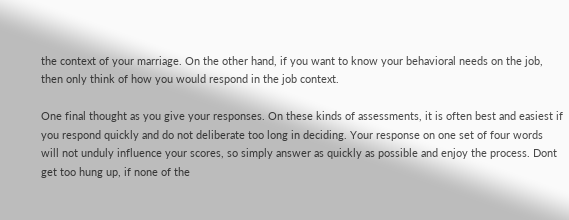the context of your marriage. On the other hand, if you want to know your behavioral needs on the job, then only think of how you would respond in the job context.

One final thought as you give your responses. On these kinds of assessments, it is often best and easiest if you respond quickly and do not deliberate too long in deciding. Your response on one set of four words will not unduly influence your scores, so simply answer as quickly as possible and enjoy the process. Dont get too hung up, if none of the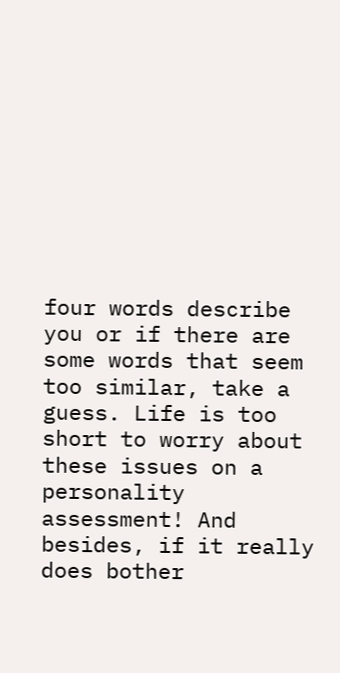four words describe you or if there are some words that seem too similar, take a guess. Life is too short to worry about these issues on a personality assessment! And besides, if it really does bother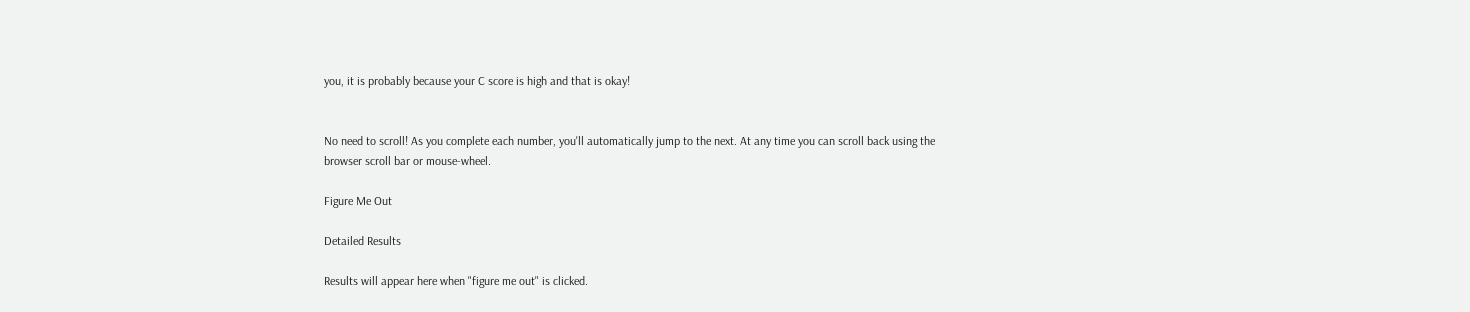you, it is probably because your C score is high and that is okay!


No need to scroll! As you complete each number, you'll automatically jump to the next. At any time you can scroll back using the browser scroll bar or mouse-wheel.

Figure Me Out

Detailed Results

Results will appear here when "figure me out" is clicked.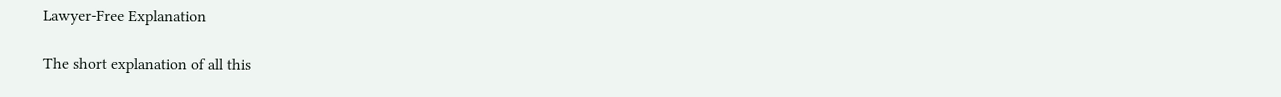Lawyer-Free Explanation

The short explanation of all this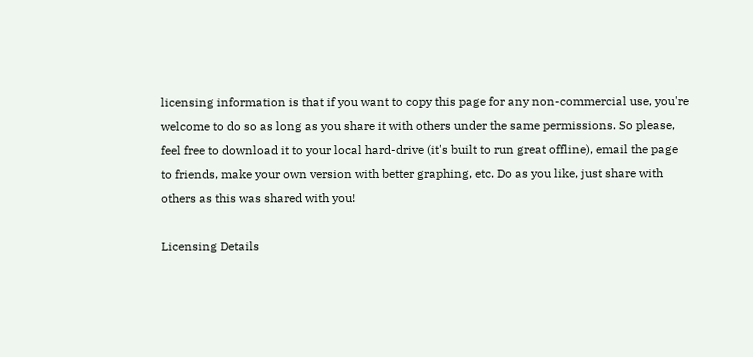licensing information is that if you want to copy this page for any non-commercial use, you're welcome to do so as long as you share it with others under the same permissions. So please, feel free to download it to your local hard-drive (it's built to run great offline), email the page to friends, make your own version with better graphing, etc. Do as you like, just share with others as this was shared with you!

Licensing Details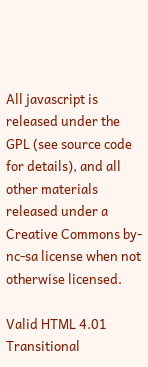All javascript is released under the GPL (see source code for details), and all other materials released under a Creative Commons by-nc-sa license when not otherwise licensed.

Valid HTML 4.01 Transitional